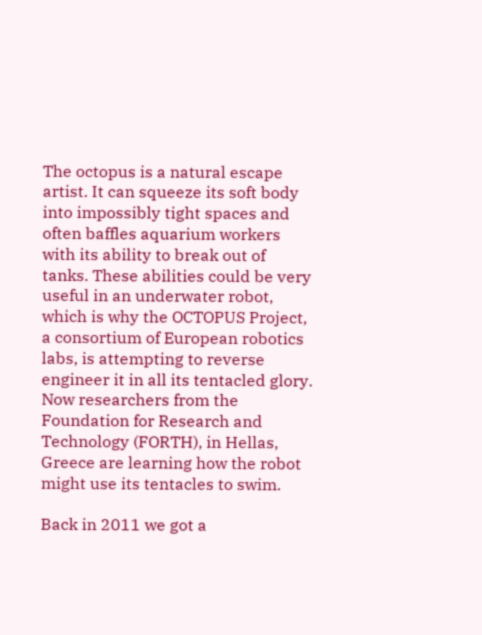The octopus is a natural escape artist. It can squeeze its soft body into impossibly tight spaces and often baffles aquarium workers with its ability to break out of tanks. These abilities could be very useful in an underwater robot, which is why the OCTOPUS Project, a consortium of European robotics labs, is attempting to reverse engineer it in all its tentacled glory. Now researchers from the Foundation for Research and Technology (FORTH), in Hellas, Greece are learning how the robot might use its tentacles to swim.

Back in 2011 we got a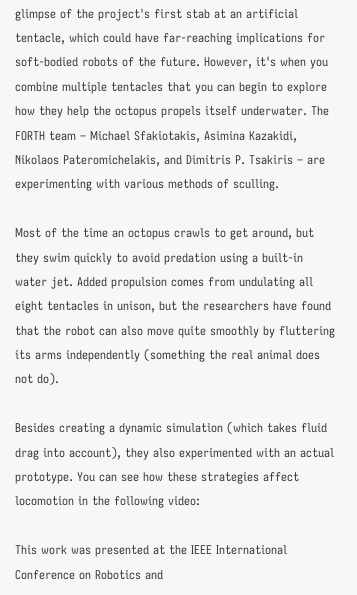glimpse of the project's first stab at an artificial tentacle, which could have far-reaching implications for soft-bodied robots of the future. However, it's when you combine multiple tentacles that you can begin to explore how they help the octopus propels itself underwater. The FORTH team – Michael Sfakiotakis, Asimina Kazakidi, Nikolaos Pateromichelakis, and Dimitris P. Tsakiris – are experimenting with various methods of sculling.

Most of the time an octopus crawls to get around, but they swim quickly to avoid predation using a built-in water jet. Added propulsion comes from undulating all eight tentacles in unison, but the researchers have found that the robot can also move quite smoothly by fluttering its arms independently (something the real animal does not do).

Besides creating a dynamic simulation (which takes fluid drag into account), they also experimented with an actual prototype. You can see how these strategies affect locomotion in the following video:

This work was presented at the IEEE International Conference on Robotics and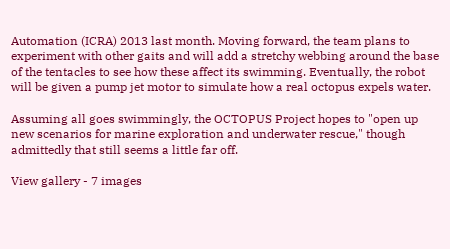Automation (ICRA) 2013 last month. Moving forward, the team plans to experiment with other gaits and will add a stretchy webbing around the base of the tentacles to see how these affect its swimming. Eventually, the robot will be given a pump jet motor to simulate how a real octopus expels water.

Assuming all goes swimmingly, the OCTOPUS Project hopes to "open up new scenarios for marine exploration and underwater rescue," though admittedly that still seems a little far off.

View gallery - 7 images